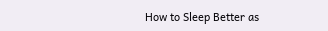How to Sleep Better as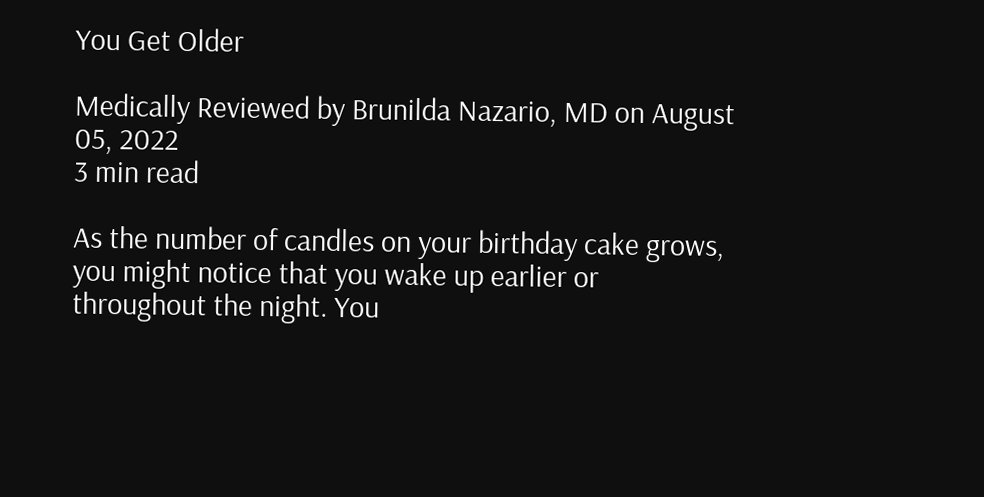You Get Older

Medically Reviewed by Brunilda Nazario, MD on August 05, 2022
3 min read

As the number of candles on your birthday cake grows, you might notice that you wake up earlier or throughout the night. You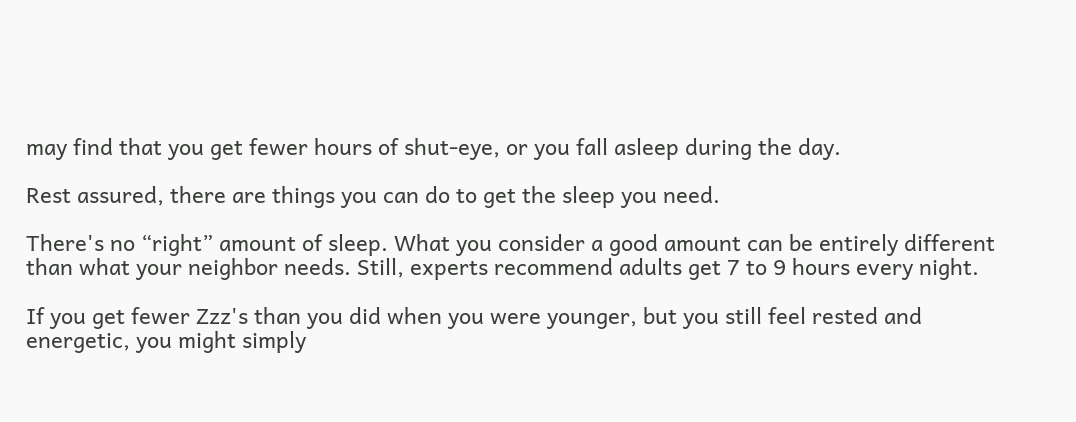may find that you get fewer hours of shut-eye, or you fall asleep during the day.

Rest assured, there are things you can do to get the sleep you need.

There's no “right” amount of sleep. What you consider a good amount can be entirely different than what your neighbor needs. Still, experts recommend adults get 7 to 9 hours every night.

If you get fewer Zzz's than you did when you were younger, but you still feel rested and energetic, you might simply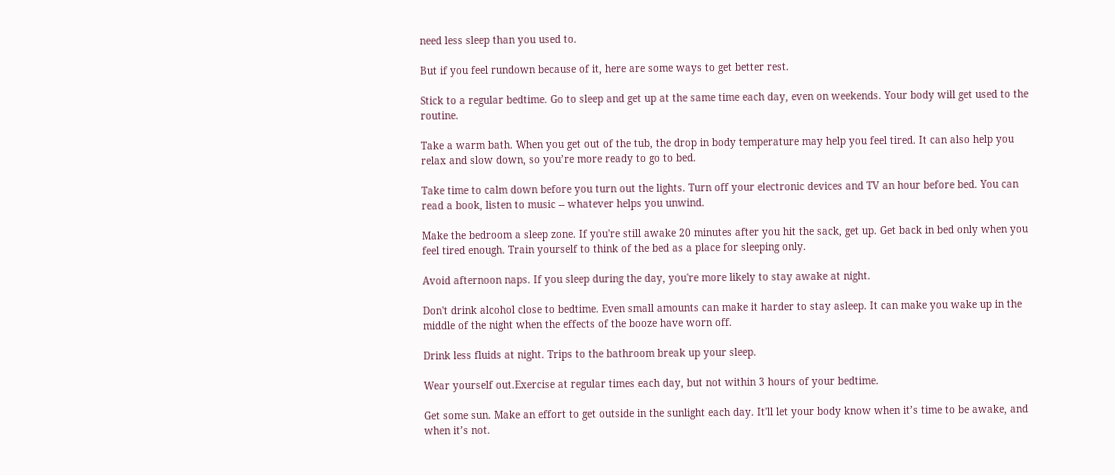need less sleep than you used to.

But if you feel rundown because of it, here are some ways to get better rest.

Stick to a regular bedtime. Go to sleep and get up at the same time each day, even on weekends. Your body will get used to the routine.

Take a warm bath. When you get out of the tub, the drop in body temperature may help you feel tired. It can also help you relax and slow down, so you’re more ready to go to bed.

Take time to calm down before you turn out the lights. Turn off your electronic devices and TV an hour before bed. You can read a book, listen to music -- whatever helps you unwind.

Make the bedroom a sleep zone. If you're still awake 20 minutes after you hit the sack, get up. Get back in bed only when you feel tired enough. Train yourself to think of the bed as a place for sleeping only.

Avoid afternoon naps. If you sleep during the day, you're more likely to stay awake at night.

Don't drink alcohol close to bedtime. Even small amounts can make it harder to stay asleep. It can make you wake up in the middle of the night when the effects of the booze have worn off.

Drink less fluids at night. Trips to the bathroom break up your sleep.

Wear yourself out.Exercise at regular times each day, but not within 3 hours of your bedtime.

Get some sun. Make an effort to get outside in the sunlight each day. It'll let your body know when it’s time to be awake, and when it’s not.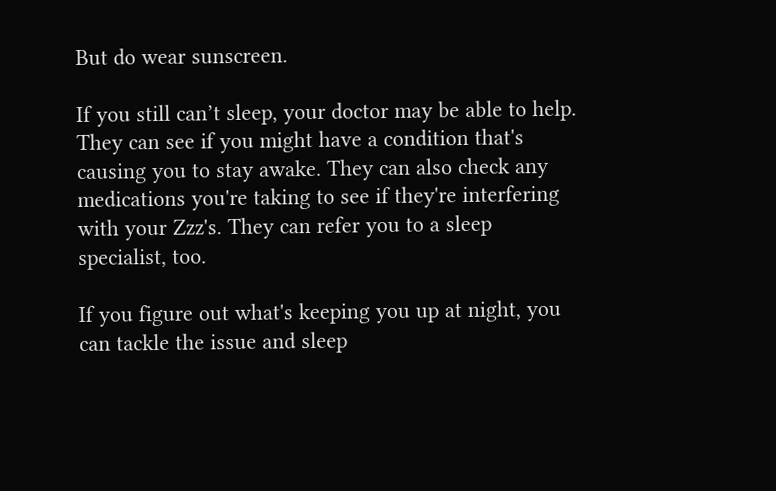But do wear sunscreen.

If you still can’t sleep, your doctor may be able to help. They can see if you might have a condition that's causing you to stay awake. They can also check any medications you're taking to see if they're interfering with your Zzz's. They can refer you to a sleep specialist, too.

If you figure out what's keeping you up at night, you can tackle the issue and sleep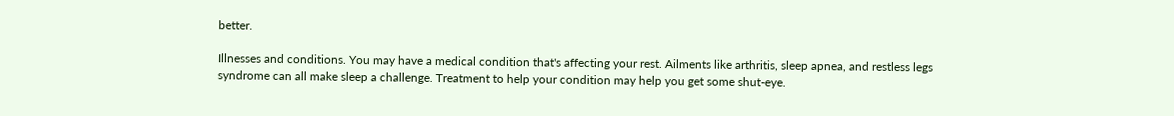better.

Illnesses and conditions. You may have a medical condition that's affecting your rest. Ailments like arthritis, sleep apnea, and restless legs syndrome can all make sleep a challenge. Treatment to help your condition may help you get some shut-eye.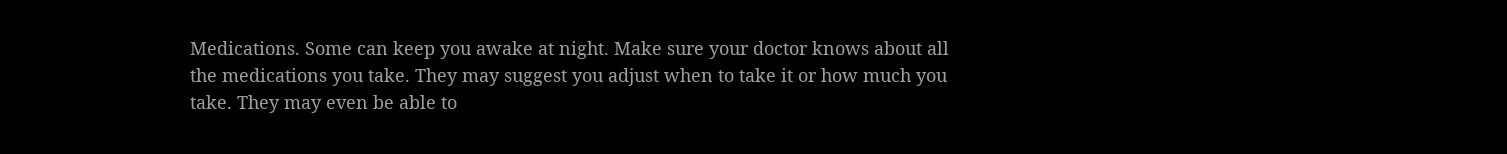Medications. Some can keep you awake at night. Make sure your doctor knows about all the medications you take. They may suggest you adjust when to take it or how much you take. They may even be able to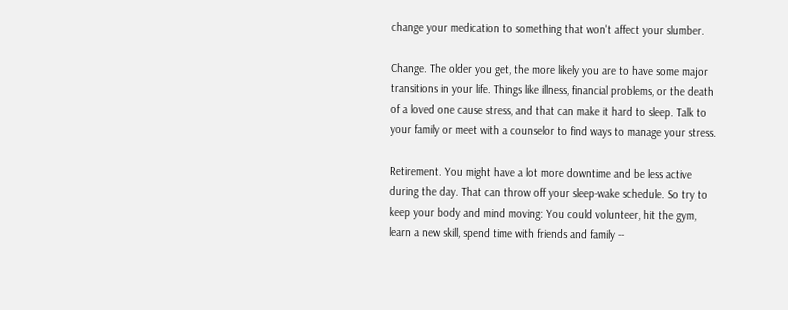change your medication to something that won't affect your slumber.

Change. The older you get, the more likely you are to have some major transitions in your life. Things like illness, financial problems, or the death of a loved one cause stress, and that can make it hard to sleep. Talk to your family or meet with a counselor to find ways to manage your stress.

Retirement. You might have a lot more downtime and be less active during the day. That can throw off your sleep-wake schedule. So try to keep your body and mind moving: You could volunteer, hit the gym, learn a new skill, spend time with friends and family --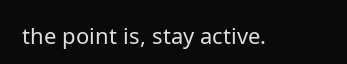the point is, stay active.